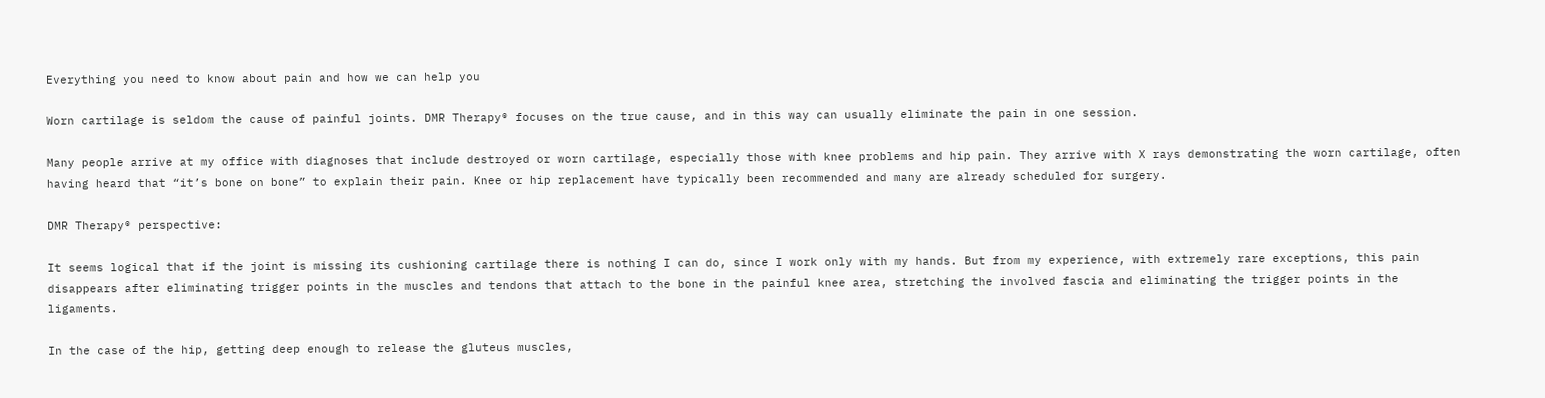Everything you need to know about pain and how we can help you

Worn cartilage is seldom the cause of painful joints. DMR Therapy® focuses on the true cause, and in this way can usually eliminate the pain in one session.

Many people arrive at my office with diagnoses that include destroyed or worn cartilage, especially those with knee problems and hip pain. They arrive with X rays demonstrating the worn cartilage, often having heard that “it’s bone on bone” to explain their pain. Knee or hip replacement have typically been recommended and many are already scheduled for surgery.

DMR Therapy® perspective:

It seems logical that if the joint is missing its cushioning cartilage there is nothing I can do, since I work only with my hands. But from my experience, with extremely rare exceptions, this pain disappears after eliminating trigger points in the muscles and tendons that attach to the bone in the painful knee area, stretching the involved fascia and eliminating the trigger points in the ligaments.

In the case of the hip, getting deep enough to release the gluteus muscles,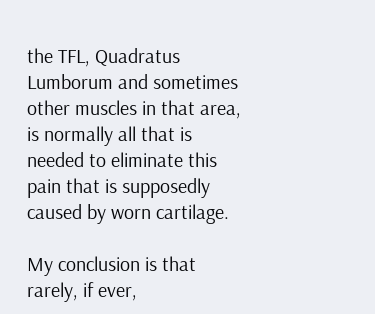the TFL, Quadratus Lumborum and sometimes other muscles in that area, is normally all that is needed to eliminate this pain that is supposedly caused by worn cartilage.

My conclusion is that rarely, if ever,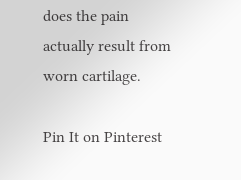does the pain actually result from worn cartilage.

Pin It on Pinterest